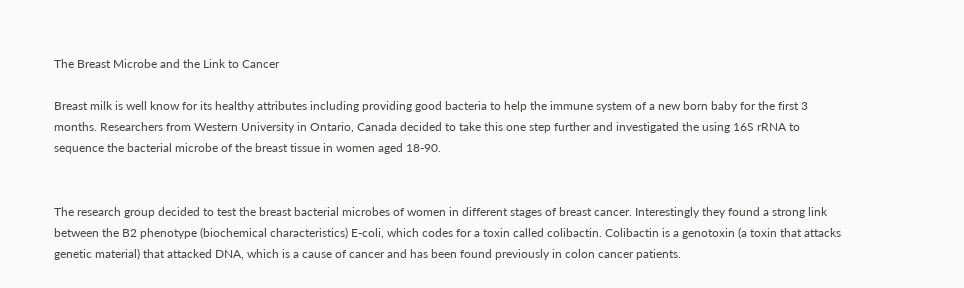The Breast Microbe and the Link to Cancer

Breast milk is well know for its healthy attributes including providing good bacteria to help the immune system of a new born baby for the first 3 months. Researchers from Western University in Ontario, Canada decided to take this one step further and investigated the using 16S rRNA to sequence the bacterial microbe of the breast tissue in women aged 18-90.


The research group decided to test the breast bacterial microbes of women in different stages of breast cancer. Interestingly they found a strong link between the B2 phenotype (biochemical characteristics) E-coli, which codes for a toxin called colibactin. Colibactin is a genotoxin (a toxin that attacks genetic material) that attacked DNA, which is a cause of cancer and has been found previously in colon cancer patients.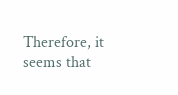Therefore, it seems that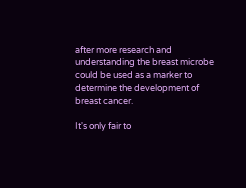after more research and understanding the breast microbe could be used as a marker to determine the development of breast cancer.

It's only fair to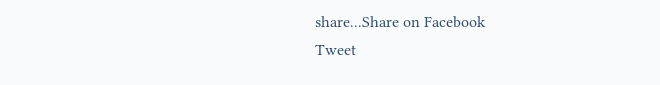share...Share on Facebook
Tweet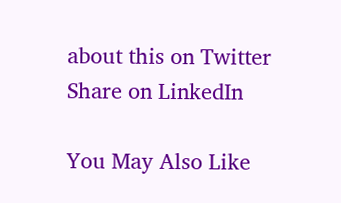about this on Twitter
Share on LinkedIn

You May Also Like